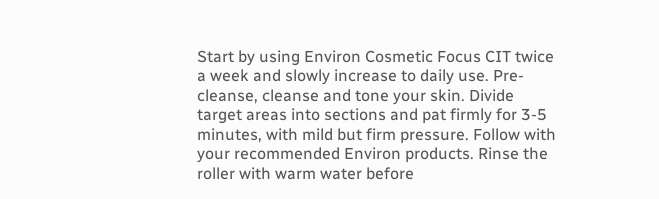Start by using Environ Cosmetic Focus CIT twice a week and slowly increase to daily use. Pre-cleanse, cleanse and tone your skin. Divide target areas into sections and pat firmly for 3-5 minutes, with mild but firm pressure. Follow with your recommended Environ products. Rinse the roller with warm water before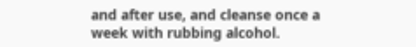and after use, and cleanse once a week with rubbing alcohol.